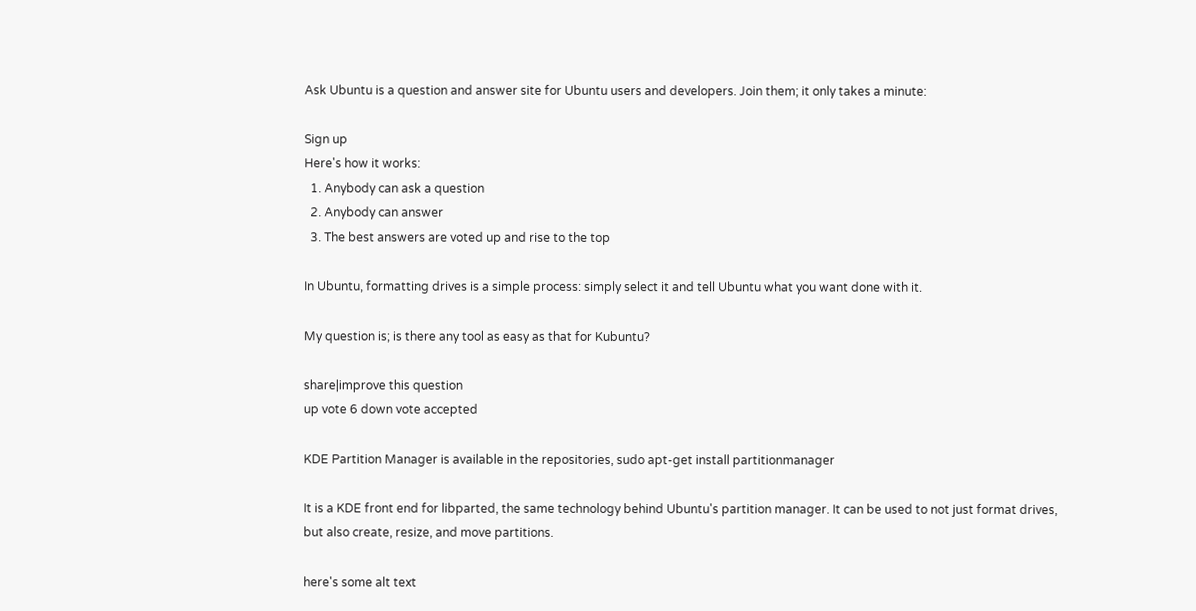Ask Ubuntu is a question and answer site for Ubuntu users and developers. Join them; it only takes a minute:

Sign up
Here's how it works:
  1. Anybody can ask a question
  2. Anybody can answer
  3. The best answers are voted up and rise to the top

In Ubuntu, formatting drives is a simple process: simply select it and tell Ubuntu what you want done with it.

My question is; is there any tool as easy as that for Kubuntu?

share|improve this question
up vote 6 down vote accepted

KDE Partition Manager is available in the repositories, sudo apt-get install partitionmanager

It is a KDE front end for libparted, the same technology behind Ubuntu's partition manager. It can be used to not just format drives, but also create, resize, and move partitions.

here's some alt text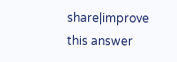share|improve this answer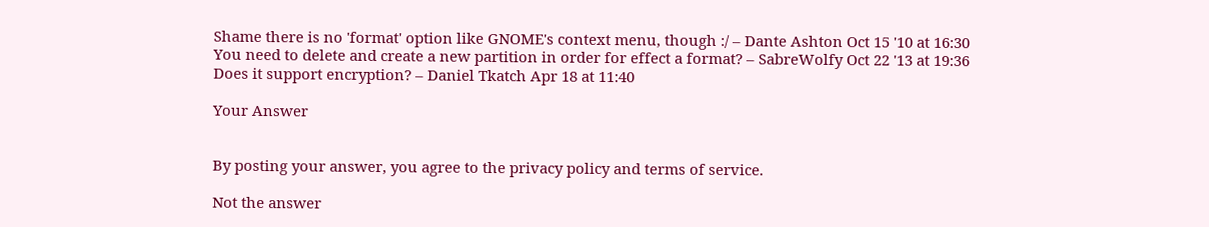Shame there is no 'format' option like GNOME's context menu, though :/ – Dante Ashton Oct 15 '10 at 16:30
You need to delete and create a new partition in order for effect a format? – SabreWolfy Oct 22 '13 at 19:36
Does it support encryption? – Daniel Tkatch Apr 18 at 11:40

Your Answer


By posting your answer, you agree to the privacy policy and terms of service.

Not the answer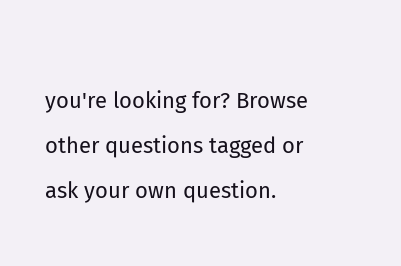you're looking for? Browse other questions tagged or ask your own question.